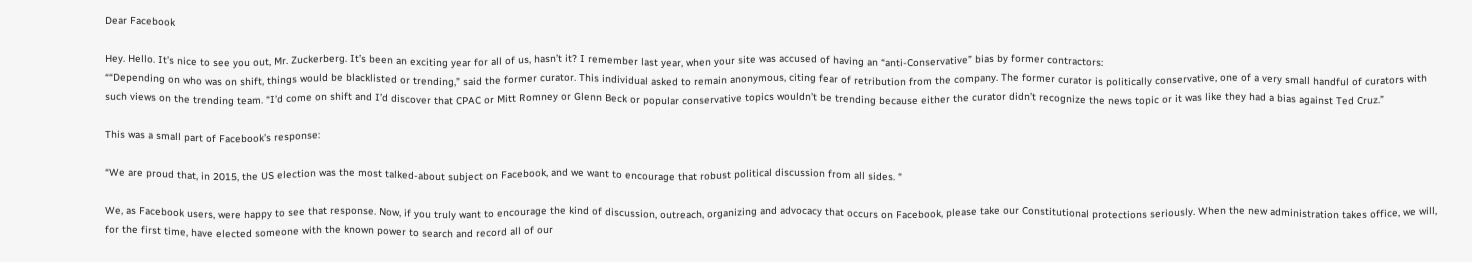Dear Facebook

Hey. Hello. It’s nice to see you out, Mr. Zuckerberg. It’s been an exciting year for all of us, hasn’t it? I remember last year, when your site was accused of having an “anti-Conservative” bias by former contractors:
““Depending on who was on shift, things would be blacklisted or trending,” said the former curator. This individual asked to remain anonymous, citing fear of retribution from the company. The former curator is politically conservative, one of a very small handful of curators with such views on the trending team. “I’d come on shift and I’d discover that CPAC or Mitt Romney or Glenn Beck or popular conservative topics wouldn’t be trending because either the curator didn’t recognize the news topic or it was like they had a bias against Ted Cruz.”

This was a small part of Facebook’s response:

“We are proud that, in 2015, the US election was the most talked-about subject on Facebook, and we want to encourage that robust political discussion from all sides. “

We, as Facebook users, were happy to see that response. Now, if you truly want to encourage the kind of discussion, outreach, organizing and advocacy that occurs on Facebook, please take our Constitutional protections seriously. When the new administration takes office, we will, for the first time, have elected someone with the known power to search and record all of our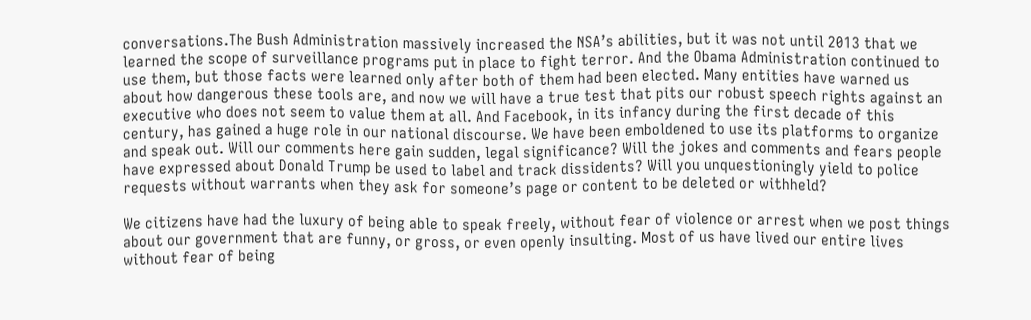conversations.The Bush Administration massively increased the NSA’s abilities, but it was not until 2013 that we learned the scope of surveillance programs put in place to fight terror. And the Obama Administration continued to use them, but those facts were learned only after both of them had been elected. Many entities have warned us about how dangerous these tools are, and now we will have a true test that pits our robust speech rights against an executive who does not seem to value them at all. And Facebook, in its infancy during the first decade of this century, has gained a huge role in our national discourse. We have been emboldened to use its platforms to organize and speak out. Will our comments here gain sudden, legal significance? Will the jokes and comments and fears people have expressed about Donald Trump be used to label and track dissidents? Will you unquestioningly yield to police requests without warrants when they ask for someone’s page or content to be deleted or withheld?

We citizens have had the luxury of being able to speak freely, without fear of violence or arrest when we post things about our government that are funny, or gross, or even openly insulting. Most of us have lived our entire lives without fear of being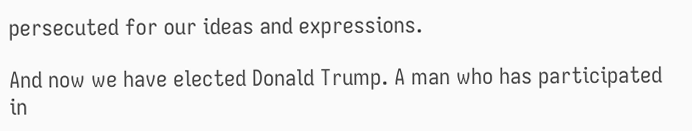persecuted for our ideas and expressions.

And now we have elected Donald Trump. A man who has participated in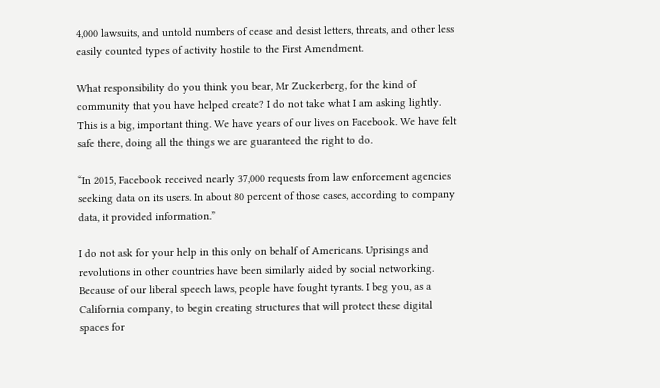4,000 lawsuits, and untold numbers of cease and desist letters, threats, and other less easily counted types of activity hostile to the First Amendment.

What responsibility do you think you bear, Mr Zuckerberg, for the kind of community that you have helped create? I do not take what I am asking lightly. This is a big, important thing. We have years of our lives on Facebook. We have felt safe there, doing all the things we are guaranteed the right to do.

“In 2015, Facebook received nearly 37,000 requests from law enforcement agencies seeking data on its users. In about 80 percent of those cases, according to company data, it provided information.”

I do not ask for your help in this only on behalf of Americans. Uprisings and revolutions in other countries have been similarly aided by social networking. Because of our liberal speech laws, people have fought tyrants. I beg you, as a California company, to begin creating structures that will protect these digital spaces for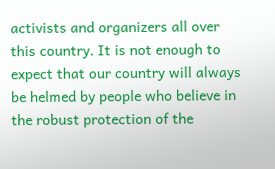activists and organizers all over this country. It is not enough to expect that our country will always be helmed by people who believe in the robust protection of the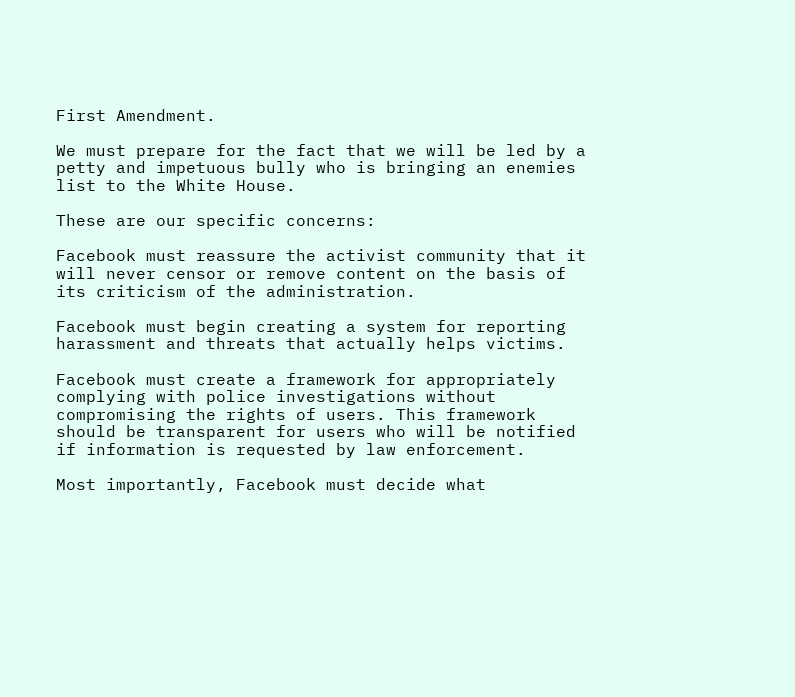First Amendment.

We must prepare for the fact that we will be led by a petty and impetuous bully who is bringing an enemies list to the White House.

These are our specific concerns:

Facebook must reassure the activist community that it will never censor or remove content on the basis of its criticism of the administration.

Facebook must begin creating a system for reporting harassment and threats that actually helps victims.

Facebook must create a framework for appropriately complying with police investigations without compromising the rights of users. This framework should be transparent for users who will be notified if information is requested by law enforcement.

Most importantly, Facebook must decide what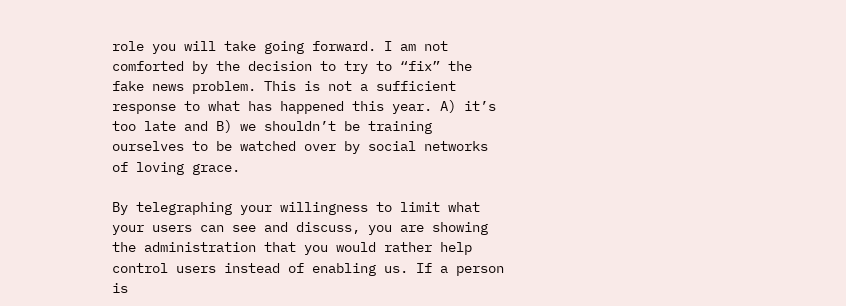role you will take going forward. I am not comforted by the decision to try to “fix” the fake news problem. This is not a sufficient response to what has happened this year. A) it’s too late and B) we shouldn’t be training ourselves to be watched over by social networks of loving grace.

By telegraphing your willingness to limit what your users can see and discuss, you are showing the administration that you would rather help control users instead of enabling us. If a person is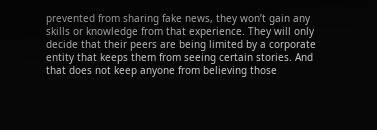prevented from sharing fake news, they won’t gain any skills or knowledge from that experience. They will only decide that their peers are being limited by a corporate entity that keeps them from seeing certain stories. And that does not keep anyone from believing those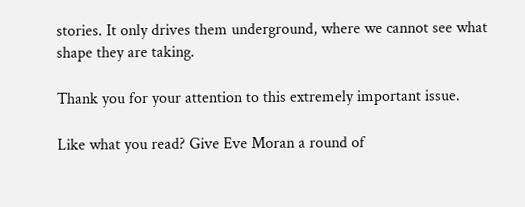stories. It only drives them underground, where we cannot see what shape they are taking.

Thank you for your attention to this extremely important issue.

Like what you read? Give Eve Moran a round of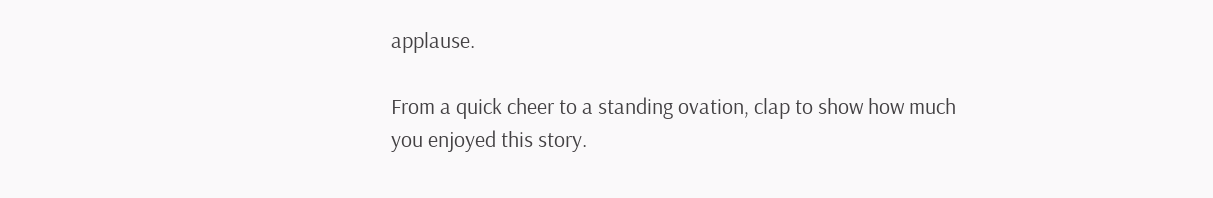applause.

From a quick cheer to a standing ovation, clap to show how much you enjoyed this story.